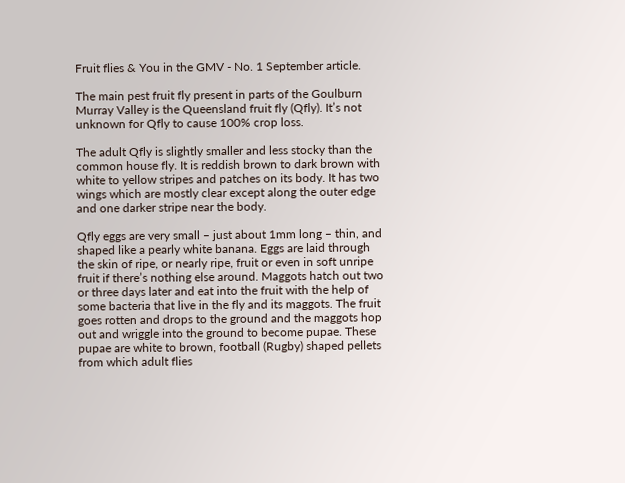Fruit flies & You in the GMV - No. 1 September article.

The main pest fruit fly present in parts of the Goulburn Murray Valley is the Queensland fruit fly (Qfly). It’s not unknown for Qfly to cause 100% crop loss.

The adult Qfly is slightly smaller and less stocky than the common house fly. It is reddish brown to dark brown with white to yellow stripes and patches on its body. It has two wings which are mostly clear except along the outer edge and one darker stripe near the body.

Qfly eggs are very small – just about 1mm long – thin, and shaped like a pearly white banana. Eggs are laid through the skin of ripe, or nearly ripe, fruit or even in soft unripe fruit if there’s nothing else around. Maggots hatch out two or three days later and eat into the fruit with the help of some bacteria that live in the fly and its maggots. The fruit goes rotten and drops to the ground and the maggots hop out and wriggle into the ground to become pupae. These pupae are white to brown, football (Rugby) shaped pellets from which adult flies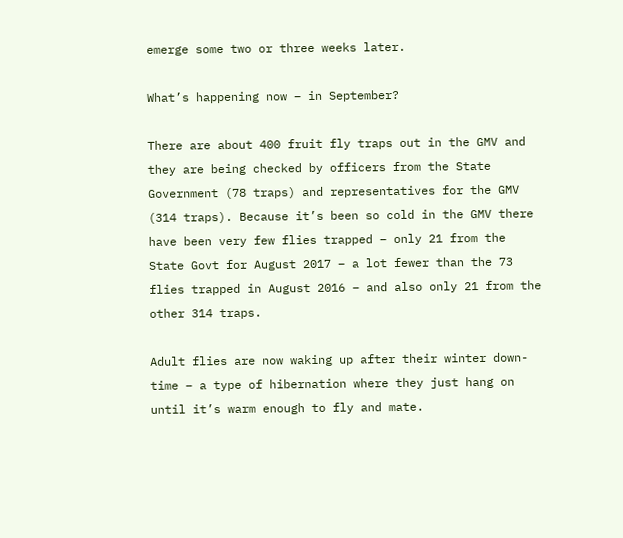emerge some two or three weeks later.

What’s happening now – in September?

There are about 400 fruit fly traps out in the GMV and they are being checked by officers from the State Government (78 traps) and representatives for the GMV (314 traps). Because it’s been so cold in the GMV there have been very few flies trapped – only 21 from the State Govt for August 2017 – a lot fewer than the 73 flies trapped in August 2016 – and also only 21 from the other 314 traps.

Adult flies are now waking up after their winter down-time – a type of hibernation where they just hang on until it’s warm enough to fly and mate.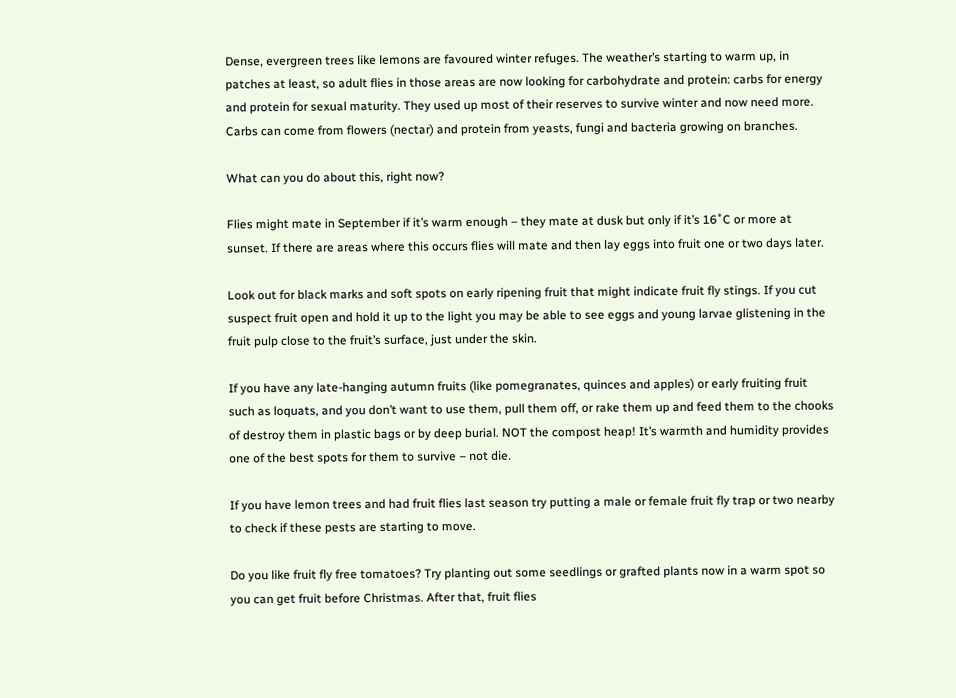Dense, evergreen trees like lemons are favoured winter refuges. The weather’s starting to warm up, in patches at least, so adult flies in those areas are now looking for carbohydrate and protein: carbs for energy and protein for sexual maturity. They used up most of their reserves to survive winter and now need more. Carbs can come from flowers (nectar) and protein from yeasts, fungi and bacteria growing on branches.

What can you do about this, right now?

Flies might mate in September if it’s warm enough – they mate at dusk but only if it’s 16˚C or more at sunset. If there are areas where this occurs flies will mate and then lay eggs into fruit one or two days later.

Look out for black marks and soft spots on early ripening fruit that might indicate fruit fly stings. If you cut suspect fruit open and hold it up to the light you may be able to see eggs and young larvae glistening in the fruit pulp close to the fruit’s surface, just under the skin.

If you have any late-hanging autumn fruits (like pomegranates, quinces and apples) or early fruiting fruit such as loquats, and you don’t want to use them, pull them off, or rake them up and feed them to the chooks of destroy them in plastic bags or by deep burial. NOT the compost heap! It’s warmth and humidity provides one of the best spots for them to survive – not die.

If you have lemon trees and had fruit flies last season try putting a male or female fruit fly trap or two nearby to check if these pests are starting to move.

Do you like fruit fly free tomatoes? Try planting out some seedlings or grafted plants now in a warm spot so you can get fruit before Christmas. After that, fruit flies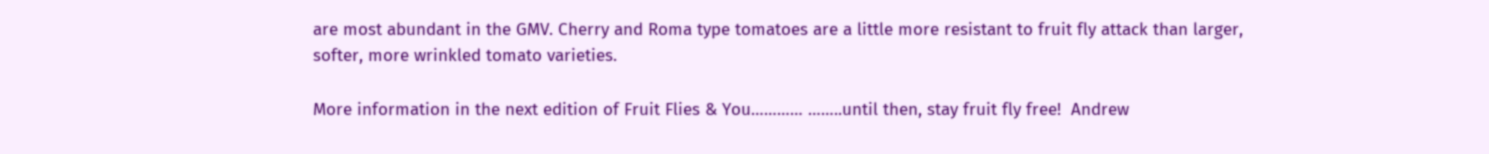are most abundant in the GMV. Cherry and Roma type tomatoes are a little more resistant to fruit fly attack than larger, softer, more wrinkled tomato varieties.

More information in the next edition of Fruit Flies & You………… ……..until then, stay fruit fly free!  Andrew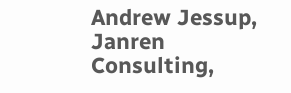Andrew Jessup, Janren Consulting,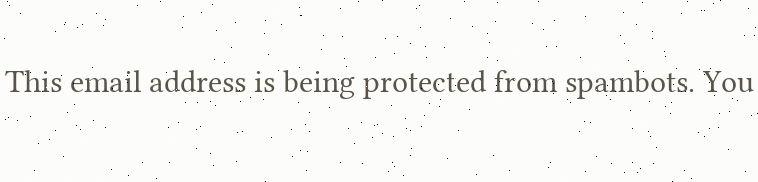This email address is being protected from spambots. You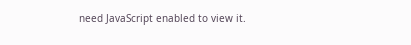need JavaScript enabled to view it.